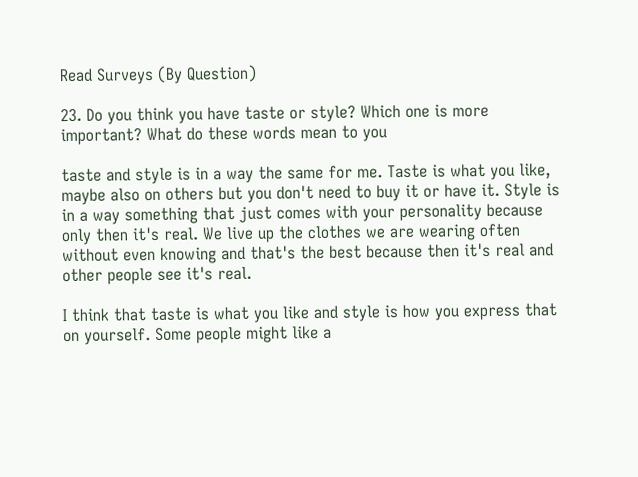Read Surveys (By Question)

23. Do you think you have taste or style? Which one is more important? What do these words mean to you

taste and style is in a way the same for me. Taste is what you like, maybe also on others but you don't need to buy it or have it. Style is in a way something that just comes with your personality because only then it's real. We live up the clothes we are wearing often without even knowing and that's the best because then it's real and other people see it's real.

I think that taste is what you like and style is how you express that on yourself. Some people might like a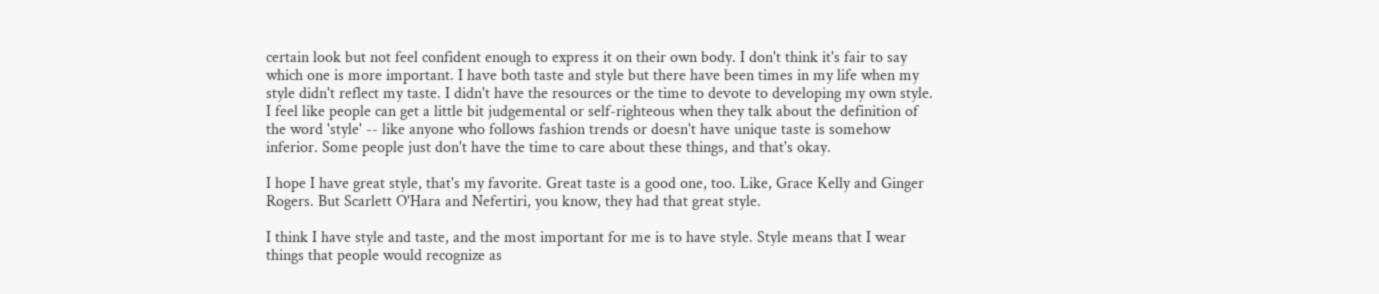certain look but not feel confident enough to express it on their own body. I don't think it's fair to say which one is more important. I have both taste and style but there have been times in my life when my style didn't reflect my taste. I didn't have the resources or the time to devote to developing my own style. I feel like people can get a little bit judgemental or self-righteous when they talk about the definition of the word 'style' -- like anyone who follows fashion trends or doesn't have unique taste is somehow inferior. Some people just don't have the time to care about these things, and that's okay.

I hope I have great style, that's my favorite. Great taste is a good one, too. Like, Grace Kelly and Ginger Rogers. But Scarlett O'Hara and Nefertiri, you know, they had that great style.

I think I have style and taste, and the most important for me is to have style. Style means that I wear things that people would recognize as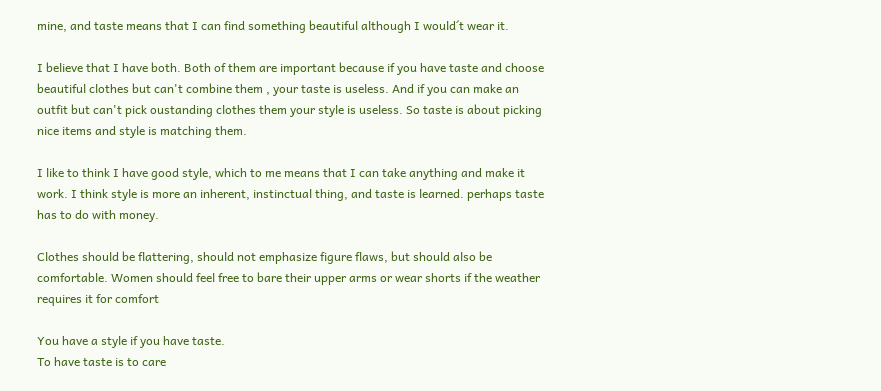mine, and taste means that I can find something beautiful although I would´t wear it.

I believe that I have both. Both of them are important because if you have taste and choose beautiful clothes but can't combine them , your taste is useless. And if you can make an outfit but can't pick oustanding clothes them your style is useless. So taste is about picking nice items and style is matching them.

I like to think I have good style, which to me means that I can take anything and make it work. I think style is more an inherent, instinctual thing, and taste is learned. perhaps taste has to do with money.

Clothes should be flattering, should not emphasize figure flaws, but should also be comfortable. Women should feel free to bare their upper arms or wear shorts if the weather requires it for comfort

You have a style if you have taste.
To have taste is to care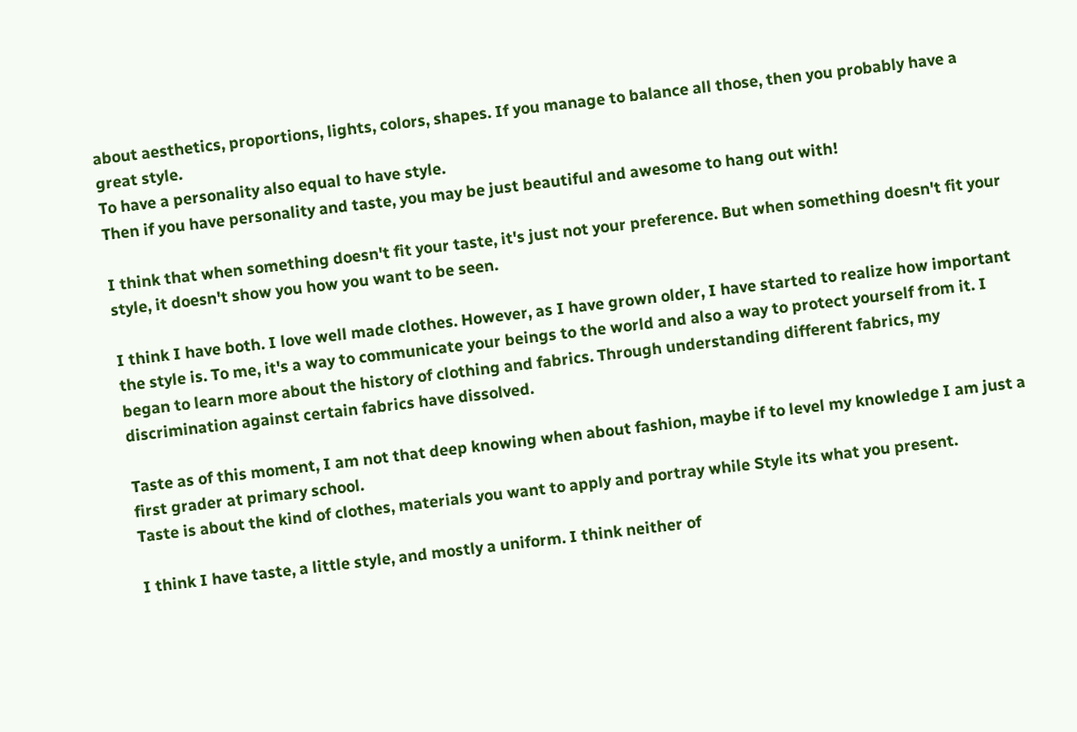about aesthetics, proportions, lights, colors, shapes. If you manage to balance all those, then you probably have a great style.
To have a personality also equal to have style.
Then if you have personality and taste, you may be just beautiful and awesome to hang out with!

I think that when something doesn't fit your taste, it's just not your preference. But when something doesn't fit your style, it doesn't show you how you want to be seen.

I think I have both. I love well made clothes. However, as I have grown older, I have started to realize how important the style is. To me, it's a way to communicate your beings to the world and also a way to protect yourself from it. I began to learn more about the history of clothing and fabrics. Through understanding different fabrics, my discrimination against certain fabrics have dissolved.

Taste as of this moment, I am not that deep knowing when about fashion, maybe if to level my knowledge I am just a first grader at primary school.
Taste is about the kind of clothes, materials you want to apply and portray while Style its what you present.

I think I have taste, a little style, and mostly a uniform. I think neither of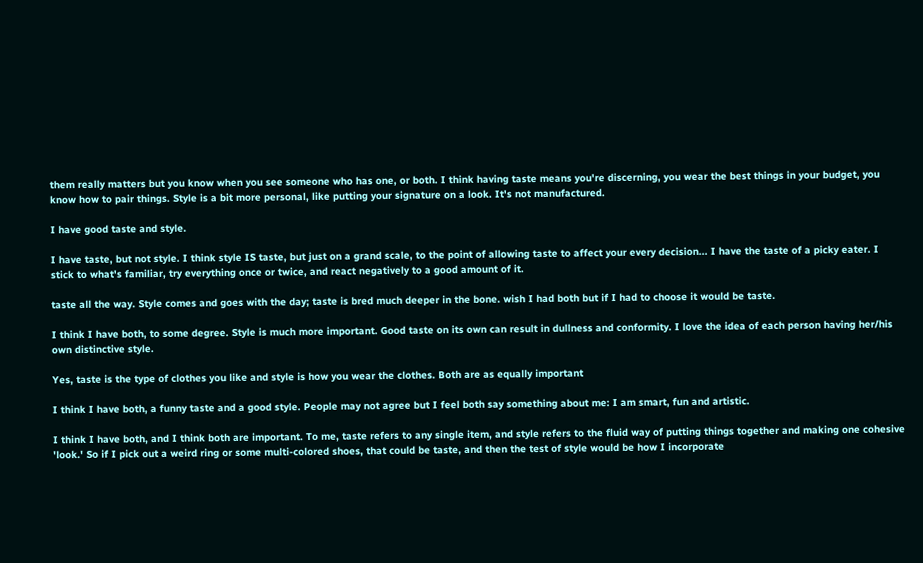them really matters but you know when you see someone who has one, or both. I think having taste means you're discerning, you wear the best things in your budget, you know how to pair things. Style is a bit more personal, like putting your signature on a look. It's not manufactured.

I have good taste and style.

I have taste, but not style. I think style IS taste, but just on a grand scale, to the point of allowing taste to affect your every decision... I have the taste of a picky eater. I stick to what's familiar, try everything once or twice, and react negatively to a good amount of it.

taste all the way. Style comes and goes with the day; taste is bred much deeper in the bone. wish I had both but if I had to choose it would be taste.

I think I have both, to some degree. Style is much more important. Good taste on its own can result in dullness and conformity. I love the idea of each person having her/his own distinctive style.

Yes, taste is the type of clothes you like and style is how you wear the clothes. Both are as equally important

I think I have both, a funny taste and a good style. People may not agree but I feel both say something about me: I am smart, fun and artistic.

I think I have both, and I think both are important. To me, taste refers to any single item, and style refers to the fluid way of putting things together and making one cohesive 'look.' So if I pick out a weird ring or some multi-colored shoes, that could be taste, and then the test of style would be how I incorporate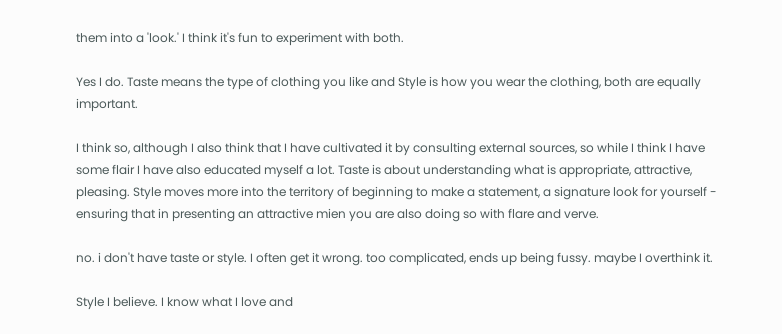them into a 'look.' I think it's fun to experiment with both.

Yes I do. Taste means the type of clothing you like and Style is how you wear the clothing, both are equally important.

I think so, although I also think that I have cultivated it by consulting external sources, so while I think I have some flair I have also educated myself a lot. Taste is about understanding what is appropriate, attractive, pleasing. Style moves more into the territory of beginning to make a statement, a signature look for yourself - ensuring that in presenting an attractive mien you are also doing so with flare and verve.

no. i don't have taste or style. I often get it wrong. too complicated, ends up being fussy. maybe I overthink it.

Style I believe. I know what I love and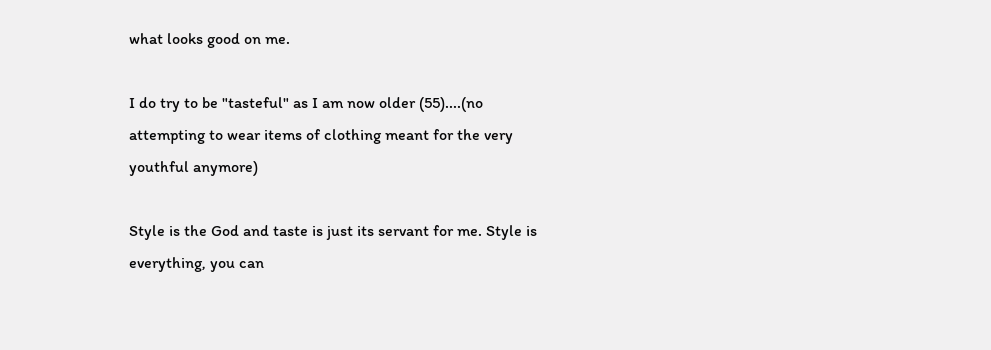what looks good on me.

I do try to be "tasteful" as I am now older (55)....(no attempting to wear items of clothing meant for the very youthful anymore)

Style is the God and taste is just its servant for me. Style is everything, you can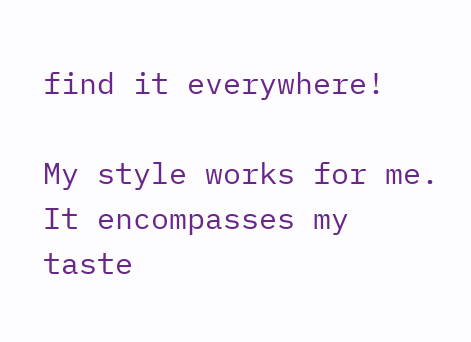find it everywhere!

My style works for me. It encompasses my taste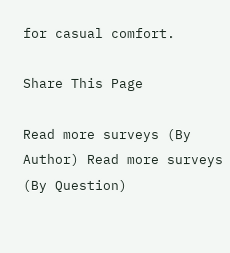for casual comfort.

Share This Page

Read more surveys (By Author) Read more surveys (By Question)